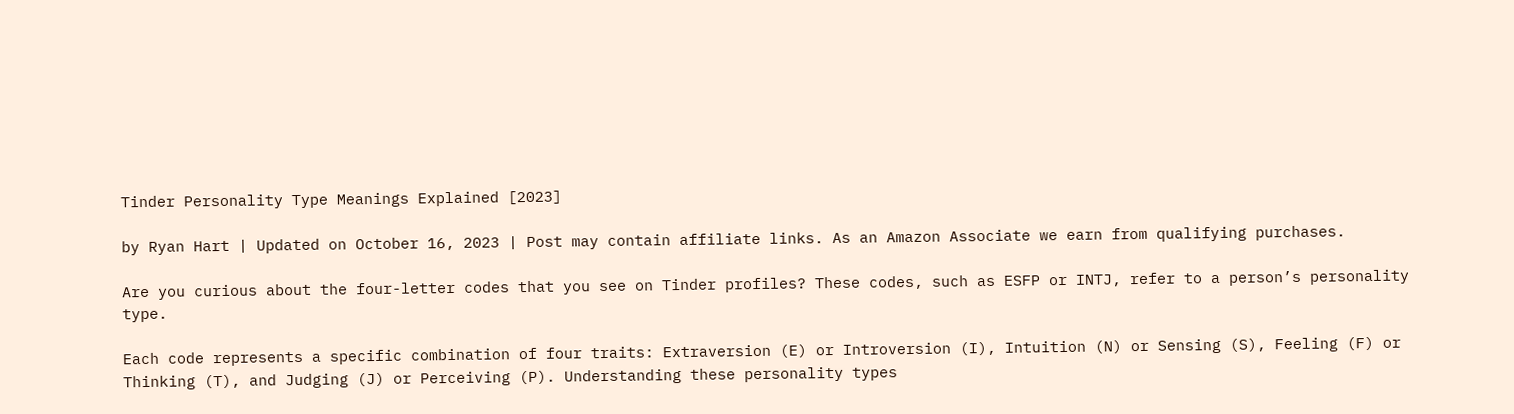Tinder Personality Type Meanings Explained [2023]

by Ryan Hart | Updated on October 16, 2023 | Post may contain affiliate links. As an Amazon Associate we earn from qualifying purchases.

Are you curious about the four-letter codes that you see on Tinder profiles? These codes, such as ESFP or INTJ, refer to a person’s personality type.

Each code represents a specific combination of four traits: Extraversion (E) or Introversion (I), Intuition (N) or Sensing (S), Feeling (F) or Thinking (T), and Judging (J) or Perceiving (P). Understanding these personality types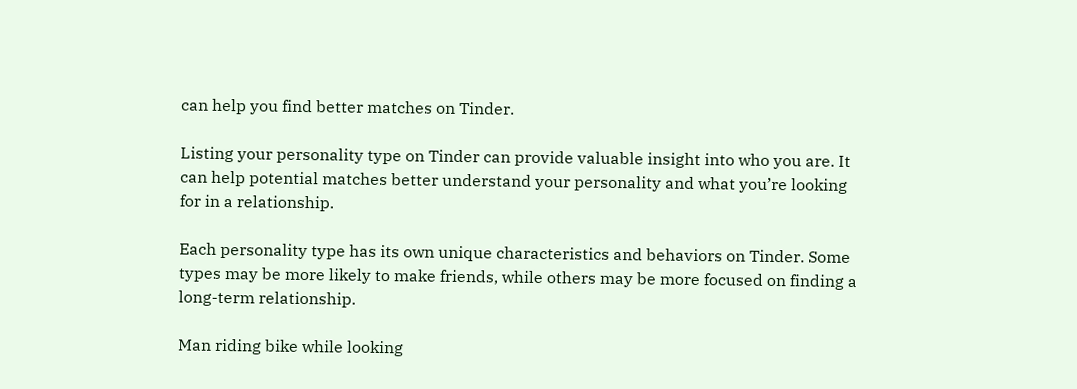can help you find better matches on Tinder.

Listing your personality type on Tinder can provide valuable insight into who you are. It can help potential matches better understand your personality and what you’re looking for in a relationship.

Each personality type has its own unique characteristics and behaviors on Tinder. Some types may be more likely to make friends, while others may be more focused on finding a long-term relationship.

Man riding bike while looking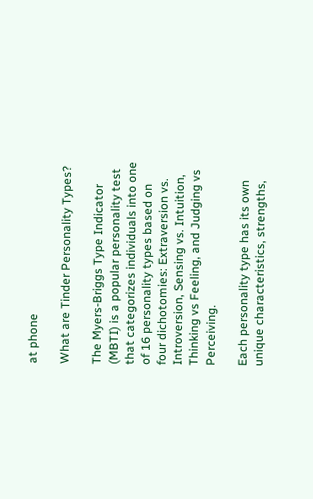at phone

What are Tinder Personality Types?

The Myers-Briggs Type Indicator (MBTI) is a popular personality test that categorizes individuals into one of 16 personality types based on four dichotomies: Extraversion vs. Introversion, Sensing vs. Intuition, Thinking vs Feeling, and Judging vs Perceiving.

Each personality type has its own unique characteristics, strengths,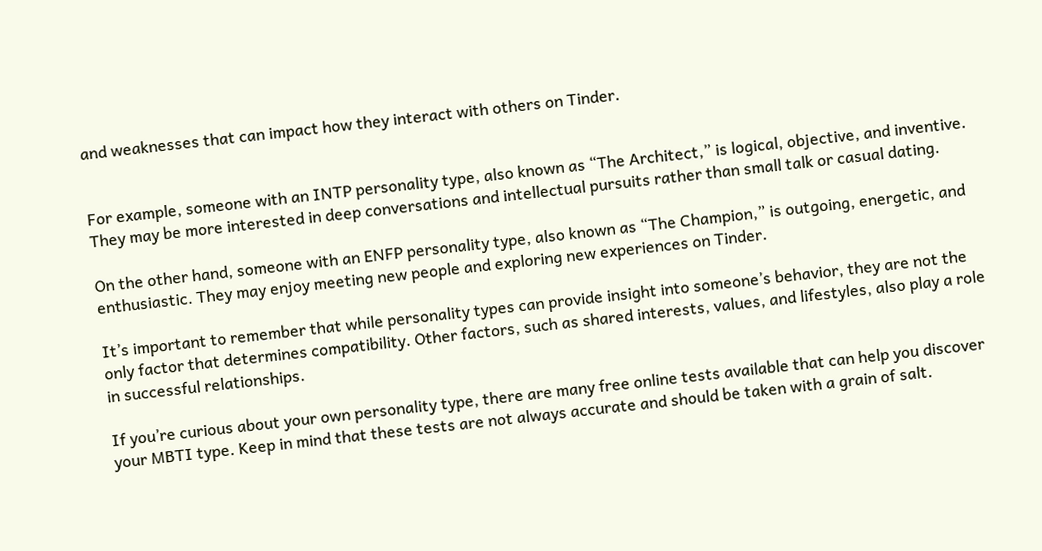and weaknesses that can impact how they interact with others on Tinder.


For example, someone with an INTP personality type, also known as “The Architect,” is logical, objective, and inventive. They may be more interested in deep conversations and intellectual pursuits rather than small talk or casual dating.

On the other hand, someone with an ENFP personality type, also known as “The Champion,” is outgoing, energetic, and enthusiastic. They may enjoy meeting new people and exploring new experiences on Tinder.

It’s important to remember that while personality types can provide insight into someone’s behavior, they are not the only factor that determines compatibility. Other factors, such as shared interests, values, and lifestyles, also play a role in successful relationships.

If you’re curious about your own personality type, there are many free online tests available that can help you discover your MBTI type. Keep in mind that these tests are not always accurate and should be taken with a grain of salt.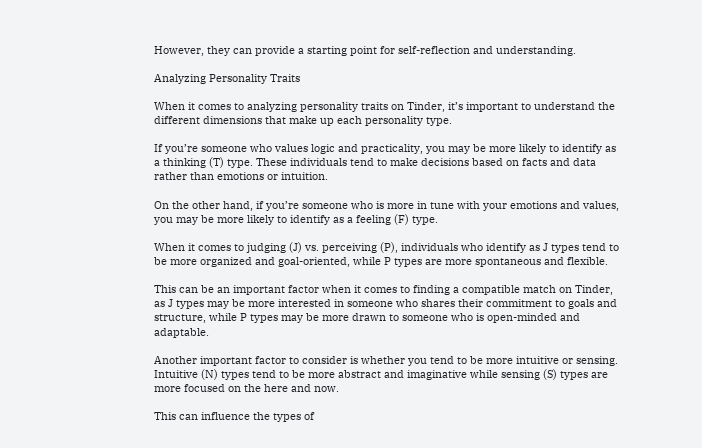However, they can provide a starting point for self-reflection and understanding.

Analyzing Personality Traits

When it comes to analyzing personality traits on Tinder, it’s important to understand the different dimensions that make up each personality type.

If you’re someone who values logic and practicality, you may be more likely to identify as a thinking (T) type. These individuals tend to make decisions based on facts and data rather than emotions or intuition.

On the other hand, if you’re someone who is more in tune with your emotions and values, you may be more likely to identify as a feeling (F) type.

When it comes to judging (J) vs. perceiving (P), individuals who identify as J types tend to be more organized and goal-oriented, while P types are more spontaneous and flexible.

This can be an important factor when it comes to finding a compatible match on Tinder, as J types may be more interested in someone who shares their commitment to goals and structure, while P types may be more drawn to someone who is open-minded and adaptable.

Another important factor to consider is whether you tend to be more intuitive or sensing. Intuitive (N) types tend to be more abstract and imaginative while sensing (S) types are more focused on the here and now.

This can influence the types of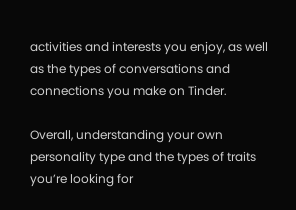activities and interests you enjoy, as well as the types of conversations and connections you make on Tinder.

Overall, understanding your own personality type and the types of traits you’re looking for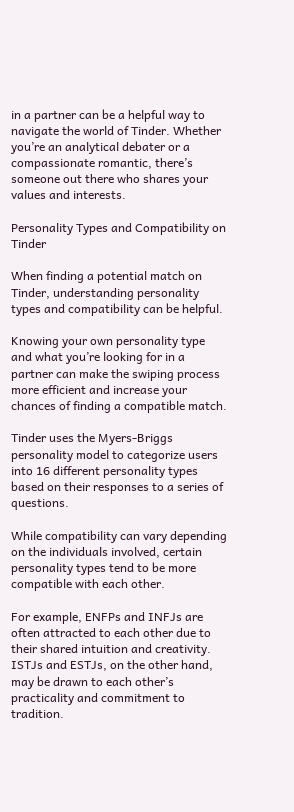in a partner can be a helpful way to navigate the world of Tinder. Whether you’re an analytical debater or a compassionate romantic, there’s someone out there who shares your values and interests.

Personality Types and Compatibility on Tinder

When finding a potential match on Tinder, understanding personality types and compatibility can be helpful.

Knowing your own personality type and what you’re looking for in a partner can make the swiping process more efficient and increase your chances of finding a compatible match.

Tinder uses the Myers-Briggs personality model to categorize users into 16 different personality types based on their responses to a series of questions.

While compatibility can vary depending on the individuals involved, certain personality types tend to be more compatible with each other.

For example, ENFPs and INFJs are often attracted to each other due to their shared intuition and creativity. ISTJs and ESTJs, on the other hand, may be drawn to each other’s practicality and commitment to tradition.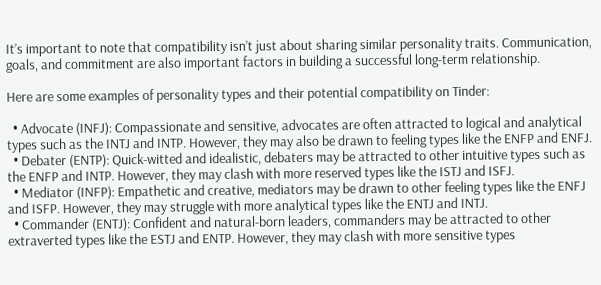It’s important to note that compatibility isn’t just about sharing similar personality traits. Communication, goals, and commitment are also important factors in building a successful long-term relationship.

Here are some examples of personality types and their potential compatibility on Tinder:

  • Advocate (INFJ): Compassionate and sensitive, advocates are often attracted to logical and analytical types such as the INTJ and INTP. However, they may also be drawn to feeling types like the ENFP and ENFJ.
  • Debater (ENTP): Quick-witted and idealistic, debaters may be attracted to other intuitive types such as the ENFP and INTP. However, they may clash with more reserved types like the ISTJ and ISFJ.
  • Mediator (INFP): Empathetic and creative, mediators may be drawn to other feeling types like the ENFJ and ISFP. However, they may struggle with more analytical types like the ENTJ and INTJ.
  • Commander (ENTJ): Confident and natural-born leaders, commanders may be attracted to other extraverted types like the ESTJ and ENTP. However, they may clash with more sensitive types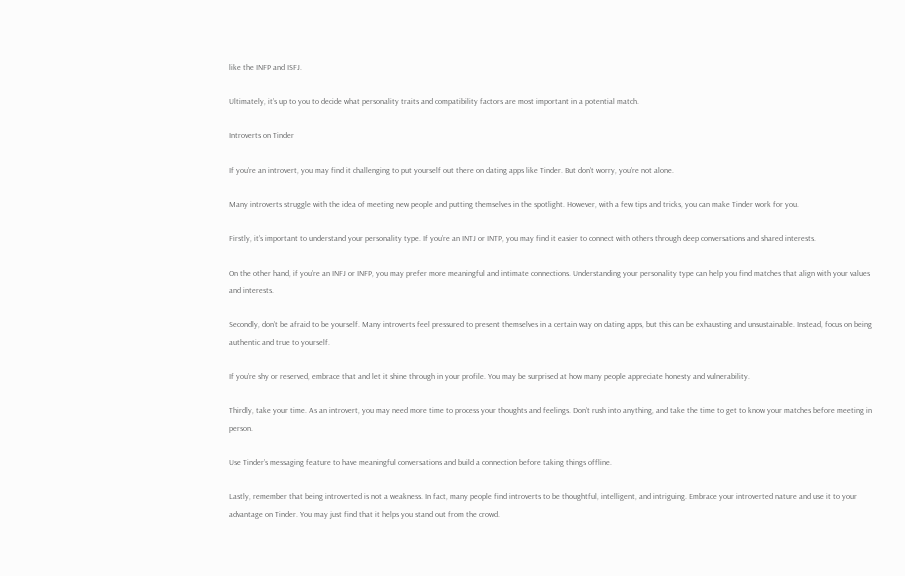like the INFP and ISFJ.

Ultimately, it’s up to you to decide what personality traits and compatibility factors are most important in a potential match.

Introverts on Tinder

If you’re an introvert, you may find it challenging to put yourself out there on dating apps like Tinder. But don’t worry, you’re not alone.

Many introverts struggle with the idea of meeting new people and putting themselves in the spotlight. However, with a few tips and tricks, you can make Tinder work for you.

Firstly, it’s important to understand your personality type. If you’re an INTJ or INTP, you may find it easier to connect with others through deep conversations and shared interests.

On the other hand, if you’re an INFJ or INFP, you may prefer more meaningful and intimate connections. Understanding your personality type can help you find matches that align with your values and interests.

Secondly, don’t be afraid to be yourself. Many introverts feel pressured to present themselves in a certain way on dating apps, but this can be exhausting and unsustainable. Instead, focus on being authentic and true to yourself.

If you’re shy or reserved, embrace that and let it shine through in your profile. You may be surprised at how many people appreciate honesty and vulnerability.

Thirdly, take your time. As an introvert, you may need more time to process your thoughts and feelings. Don’t rush into anything, and take the time to get to know your matches before meeting in person.

Use Tinder’s messaging feature to have meaningful conversations and build a connection before taking things offline.

Lastly, remember that being introverted is not a weakness. In fact, many people find introverts to be thoughtful, intelligent, and intriguing. Embrace your introverted nature and use it to your advantage on Tinder. You may just find that it helps you stand out from the crowd.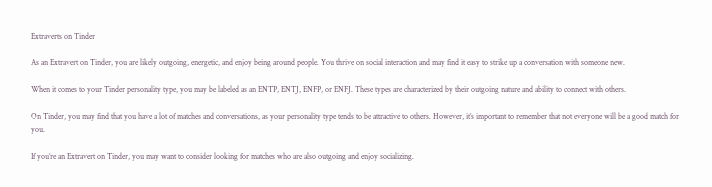Extraverts on Tinder

As an Extravert on Tinder, you are likely outgoing, energetic, and enjoy being around people. You thrive on social interaction and may find it easy to strike up a conversation with someone new.

When it comes to your Tinder personality type, you may be labeled as an ENTP, ENTJ, ENFP, or ENFJ. These types are characterized by their outgoing nature and ability to connect with others.

On Tinder, you may find that you have a lot of matches and conversations, as your personality type tends to be attractive to others. However, it’s important to remember that not everyone will be a good match for you.

If you’re an Extravert on Tinder, you may want to consider looking for matches who are also outgoing and enjoy socializing.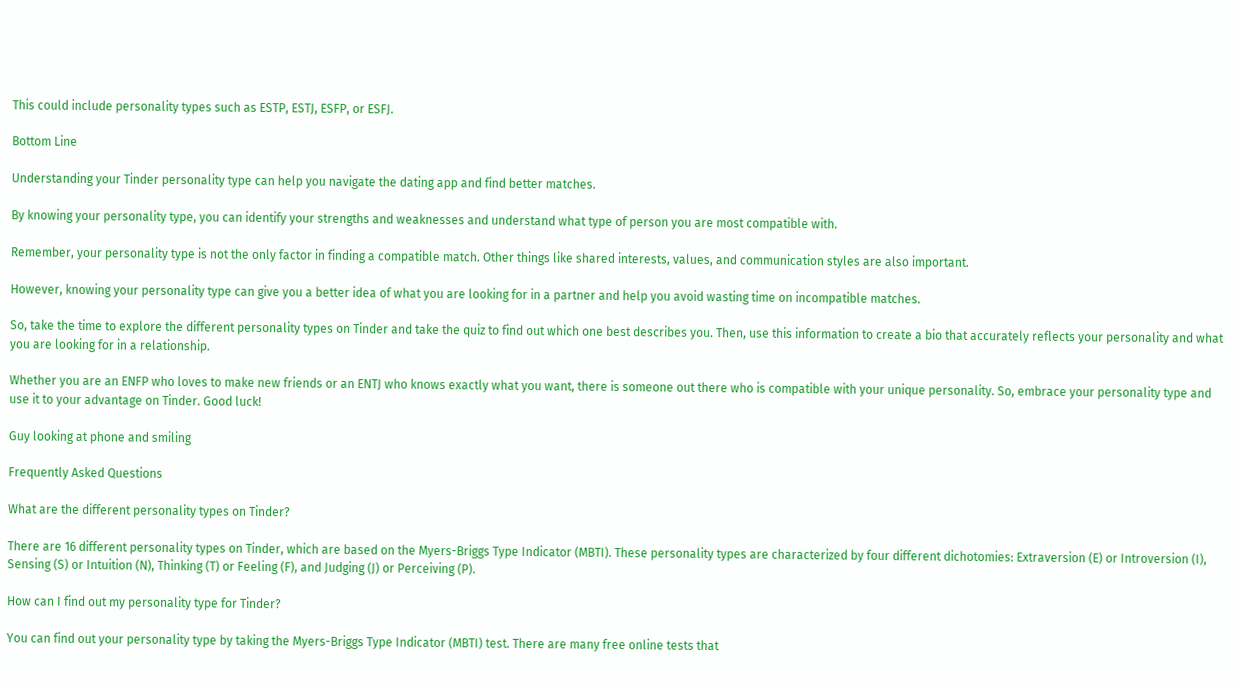This could include personality types such as ESTP, ESTJ, ESFP, or ESFJ.

Bottom Line

Understanding your Tinder personality type can help you navigate the dating app and find better matches.

By knowing your personality type, you can identify your strengths and weaknesses and understand what type of person you are most compatible with.

Remember, your personality type is not the only factor in finding a compatible match. Other things like shared interests, values, and communication styles are also important.

However, knowing your personality type can give you a better idea of what you are looking for in a partner and help you avoid wasting time on incompatible matches.

So, take the time to explore the different personality types on Tinder and take the quiz to find out which one best describes you. Then, use this information to create a bio that accurately reflects your personality and what you are looking for in a relationship.

Whether you are an ENFP who loves to make new friends or an ENTJ who knows exactly what you want, there is someone out there who is compatible with your unique personality. So, embrace your personality type and use it to your advantage on Tinder. Good luck!

Guy looking at phone and smiling

Frequently Asked Questions

What are the different personality types on Tinder?

There are 16 different personality types on Tinder, which are based on the Myers-Briggs Type Indicator (MBTI). These personality types are characterized by four different dichotomies: Extraversion (E) or Introversion (I), Sensing (S) or Intuition (N), Thinking (T) or Feeling (F), and Judging (J) or Perceiving (P).

How can I find out my personality type for Tinder?

You can find out your personality type by taking the Myers-Briggs Type Indicator (MBTI) test. There are many free online tests that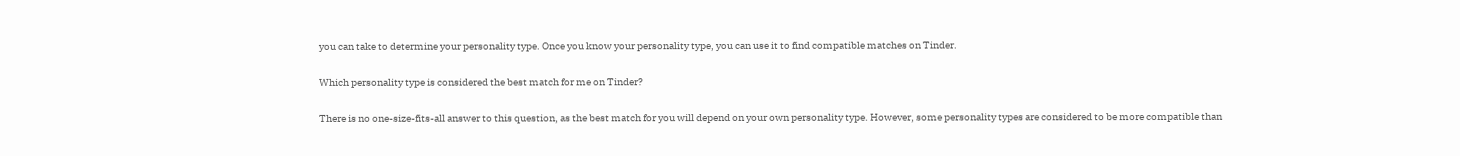you can take to determine your personality type. Once you know your personality type, you can use it to find compatible matches on Tinder.

Which personality type is considered the best match for me on Tinder?

There is no one-size-fits-all answer to this question, as the best match for you will depend on your own personality type. However, some personality types are considered to be more compatible than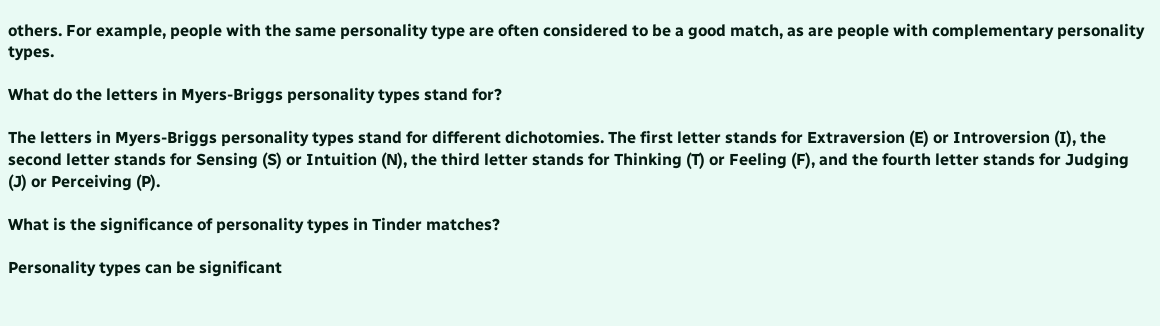others. For example, people with the same personality type are often considered to be a good match, as are people with complementary personality types.

What do the letters in Myers-Briggs personality types stand for?

The letters in Myers-Briggs personality types stand for different dichotomies. The first letter stands for Extraversion (E) or Introversion (I), the second letter stands for Sensing (S) or Intuition (N), the third letter stands for Thinking (T) or Feeling (F), and the fourth letter stands for Judging (J) or Perceiving (P).

What is the significance of personality types in Tinder matches?

Personality types can be significant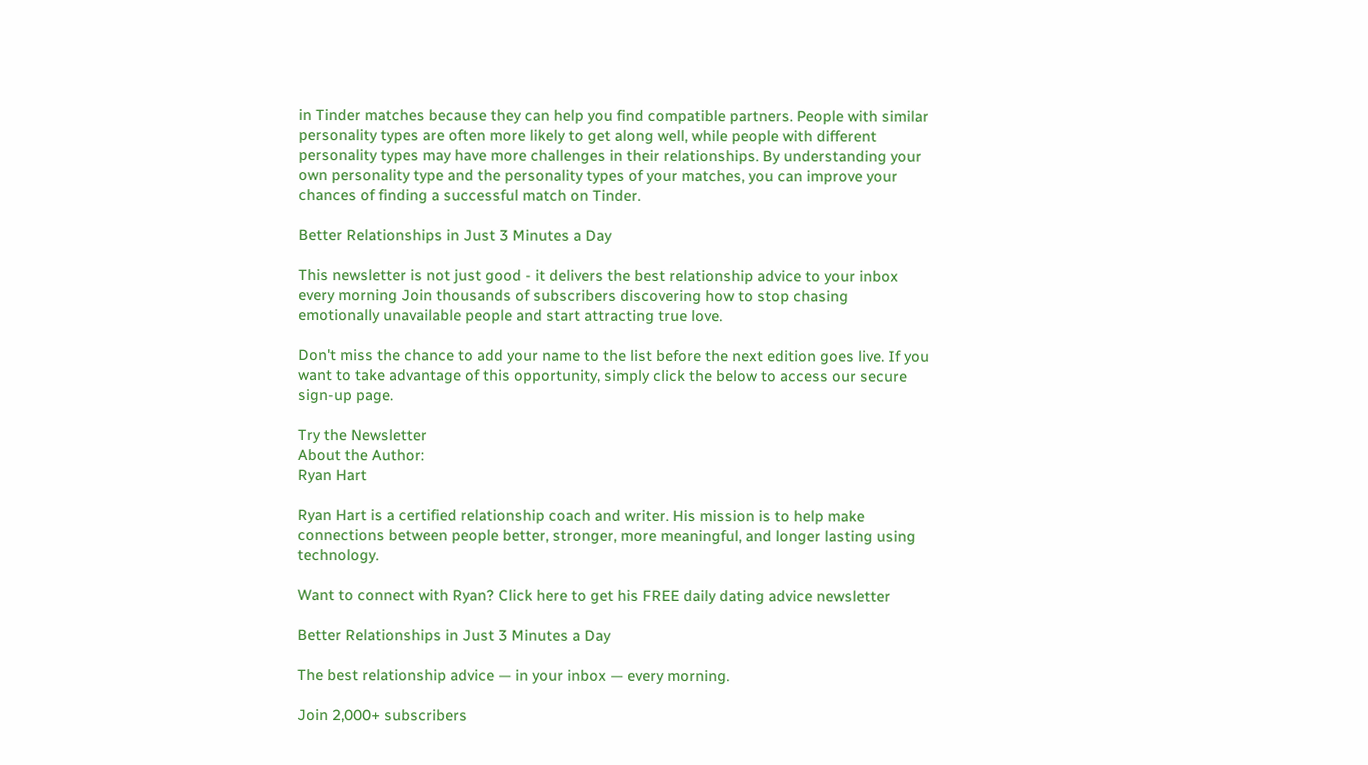in Tinder matches because they can help you find compatible partners. People with similar personality types are often more likely to get along well, while people with different personality types may have more challenges in their relationships. By understanding your own personality type and the personality types of your matches, you can improve your chances of finding a successful match on Tinder.

Better Relationships in Just 3 Minutes a Day

This newsletter is not just good - it delivers the best relationship advice to your inbox every morning Join thousands of subscribers discovering how to stop chasing emotionally unavailable people and start attracting true love.

Don't miss the chance to add your name to the list before the next edition goes live. If you want to take advantage of this opportunity, simply click the below to access our secure sign-up page.

Try the Newsletter
About the Author:
Ryan Hart

Ryan Hart is a certified relationship coach and writer. His mission is to help make connections between people better, stronger, more meaningful, and longer lasting using technology.

Want to connect with Ryan? Click here to get his FREE daily dating advice newsletter

Better Relationships in Just 3 Minutes a Day

The best relationship advice — in your inbox — every morning.

Join 2,000+ subscribers